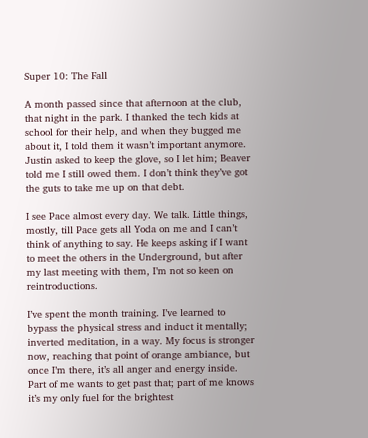Super 10: The Fall

A month passed since that afternoon at the club, that night in the park. I thanked the tech kids at school for their help, and when they bugged me about it, I told them it wasn’t important anymore. Justin asked to keep the glove, so I let him; Beaver told me I still owed them. I don’t think they’ve got the guts to take me up on that debt.

I see Pace almost every day. We talk. Little things, mostly, till Pace gets all Yoda on me and I can’t think of anything to say. He keeps asking if I want to meet the others in the Underground, but after my last meeting with them, I’m not so keen on reintroductions.

I’ve spent the month training. I’ve learned to bypass the physical stress and induct it mentally; inverted meditation, in a way. My focus is stronger now, reaching that point of orange ambiance, but once I’m there, it’s all anger and energy inside. Part of me wants to get past that; part of me knows it’s my only fuel for the brightest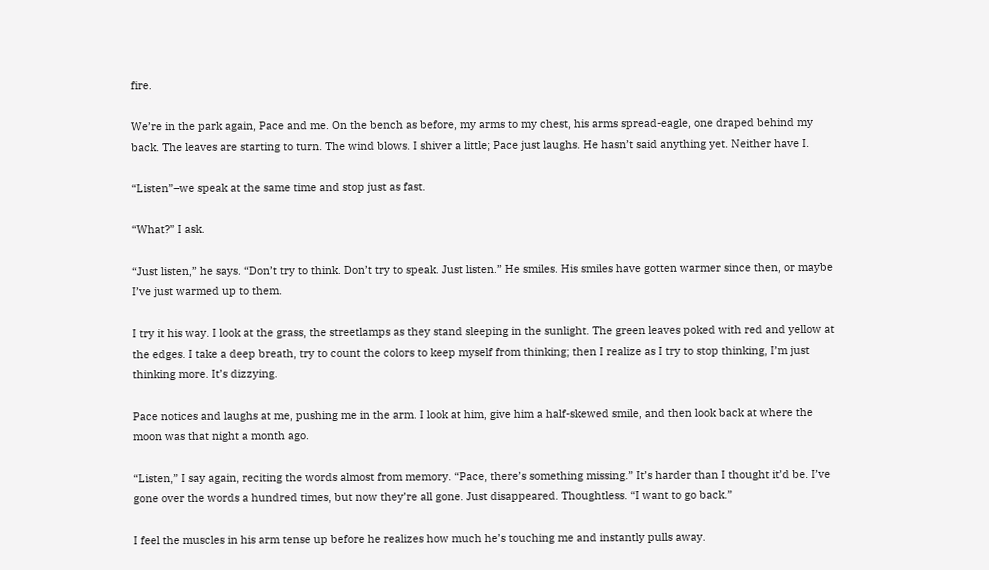fire.

We’re in the park again, Pace and me. On the bench as before, my arms to my chest, his arms spread-eagle, one draped behind my back. The leaves are starting to turn. The wind blows. I shiver a little; Pace just laughs. He hasn’t said anything yet. Neither have I.

“Listen”–we speak at the same time and stop just as fast.

“What?” I ask.

“Just listen,” he says. “Don’t try to think. Don’t try to speak. Just listen.” He smiles. His smiles have gotten warmer since then, or maybe I’ve just warmed up to them.

I try it his way. I look at the grass, the streetlamps as they stand sleeping in the sunlight. The green leaves poked with red and yellow at the edges. I take a deep breath, try to count the colors to keep myself from thinking; then I realize as I try to stop thinking, I’m just thinking more. It’s dizzying.

Pace notices and laughs at me, pushing me in the arm. I look at him, give him a half-skewed smile, and then look back at where the moon was that night a month ago.

“Listen,” I say again, reciting the words almost from memory. “Pace, there’s something missing.” It’s harder than I thought it’d be. I’ve gone over the words a hundred times, but now they’re all gone. Just disappeared. Thoughtless. “I want to go back.”

I feel the muscles in his arm tense up before he realizes how much he’s touching me and instantly pulls away.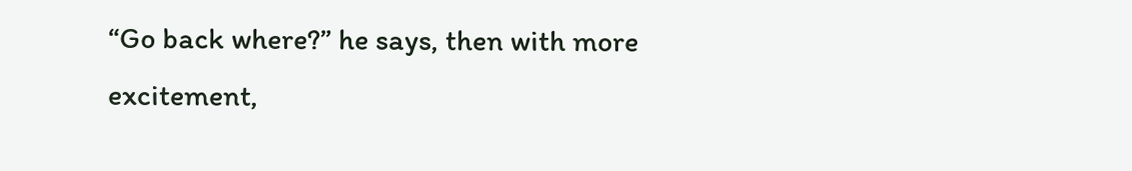“Go back where?” he says, then with more excitement,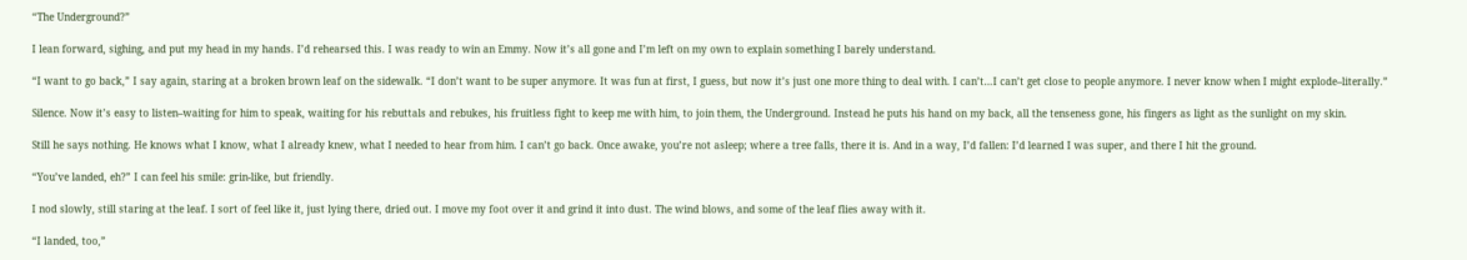“The Underground?”

I lean forward, sighing, and put my head in my hands. I’d rehearsed this. I was ready to win an Emmy. Now it’s all gone and I’m left on my own to explain something I barely understand.

“I want to go back,” I say again, staring at a broken brown leaf on the sidewalk. “I don’t want to be super anymore. It was fun at first, I guess, but now it’s just one more thing to deal with. I can’t…I can’t get close to people anymore. I never know when I might explode–literally.”

Silence. Now it’s easy to listen–waiting for him to speak, waiting for his rebuttals and rebukes, his fruitless fight to keep me with him, to join them, the Underground. Instead he puts his hand on my back, all the tenseness gone, his fingers as light as the sunlight on my skin.

Still he says nothing. He knows what I know, what I already knew, what I needed to hear from him. I can’t go back. Once awake, you’re not asleep; where a tree falls, there it is. And in a way, I’d fallen: I’d learned I was super, and there I hit the ground.

“You’ve landed, eh?” I can feel his smile: grin-like, but friendly.

I nod slowly, still staring at the leaf. I sort of feel like it, just lying there, dried out. I move my foot over it and grind it into dust. The wind blows, and some of the leaf flies away with it.

“I landed, too,”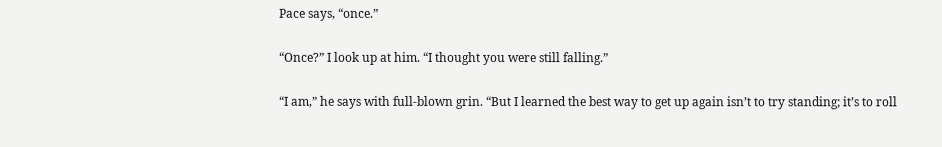Pace says, “once.”

“Once?” I look up at him. “I thought you were still falling.”

“I am,” he says with full-blown grin. “But I learned the best way to get up again isn’t to try standing; it’s to roll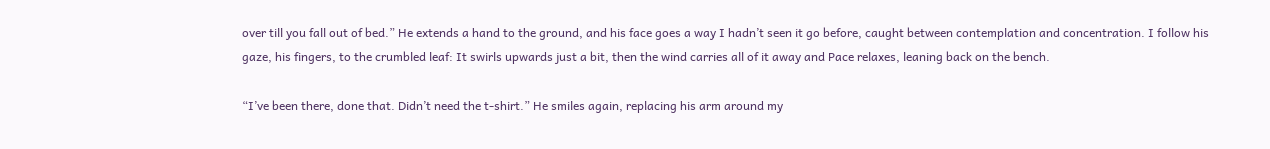over till you fall out of bed.” He extends a hand to the ground, and his face goes a way I hadn’t seen it go before, caught between contemplation and concentration. I follow his gaze, his fingers, to the crumbled leaf: It swirls upwards just a bit, then the wind carries all of it away and Pace relaxes, leaning back on the bench.

“I’ve been there, done that. Didn’t need the t-shirt.” He smiles again, replacing his arm around my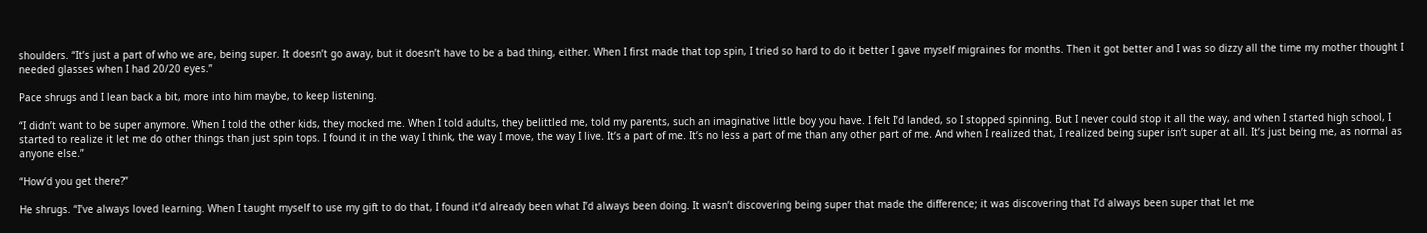shoulders. “It’s just a part of who we are, being super. It doesn’t go away, but it doesn’t have to be a bad thing, either. When I first made that top spin, I tried so hard to do it better I gave myself migraines for months. Then it got better and I was so dizzy all the time my mother thought I needed glasses when I had 20/20 eyes.”

Pace shrugs and I lean back a bit, more into him maybe, to keep listening.

“I didn’t want to be super anymore. When I told the other kids, they mocked me. When I told adults, they belittled me, told my parents, such an imaginative little boy you have. I felt I’d landed, so I stopped spinning. But I never could stop it all the way, and when I started high school, I started to realize it let me do other things than just spin tops. I found it in the way I think, the way I move, the way I live. It’s a part of me. It’s no less a part of me than any other part of me. And when I realized that, I realized being super isn’t super at all. It’s just being me, as normal as anyone else.”

“How’d you get there?”

He shrugs. “I’ve always loved learning. When I taught myself to use my gift to do that, I found it’d already been what I’d always been doing. It wasn’t discovering being super that made the difference; it was discovering that I’d always been super that let me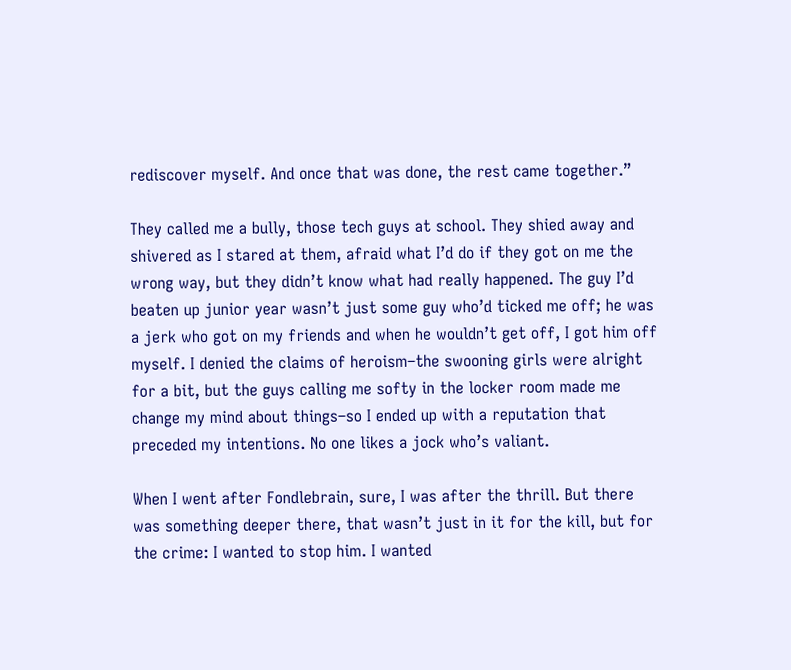rediscover myself. And once that was done, the rest came together.”

They called me a bully, those tech guys at school. They shied away and shivered as I stared at them, afraid what I’d do if they got on me the wrong way, but they didn’t know what had really happened. The guy I’d beaten up junior year wasn’t just some guy who’d ticked me off; he was a jerk who got on my friends and when he wouldn’t get off, I got him off myself. I denied the claims of heroism–the swooning girls were alright for a bit, but the guys calling me softy in the locker room made me change my mind about things–so I ended up with a reputation that preceded my intentions. No one likes a jock who’s valiant.

When I went after Fondlebrain, sure, I was after the thrill. But there was something deeper there, that wasn’t just in it for the kill, but for the crime: I wanted to stop him. I wanted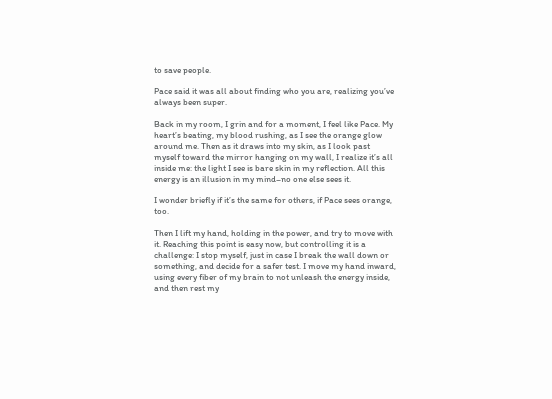to save people.

Pace said it was all about finding who you are, realizing you’ve always been super.

Back in my room, I grin and for a moment, I feel like Pace. My heart’s beating, my blood rushing, as I see the orange glow around me. Then as it draws into my skin, as I look past myself toward the mirror hanging on my wall, I realize it’s all inside me: the light I see is bare skin in my reflection. All this energy is an illusion in my mind–no one else sees it.

I wonder briefly if it’s the same for others, if Pace sees orange, too.

Then I lift my hand, holding in the power, and try to move with it. Reaching this point is easy now, but controlling it is a challenge: I stop myself, just in case I break the wall down or something, and decide for a safer test. I move my hand inward, using every fiber of my brain to not unleash the energy inside, and then rest my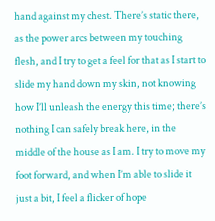hand against my chest. There’s static there, as the power arcs between my touching flesh, and I try to get a feel for that as I start to slide my hand down my skin, not knowing how I’ll unleash the energy this time; there’s nothing I can safely break here, in the middle of the house as I am. I try to move my foot forward, and when I’m able to slide it just a bit, I feel a flicker of hope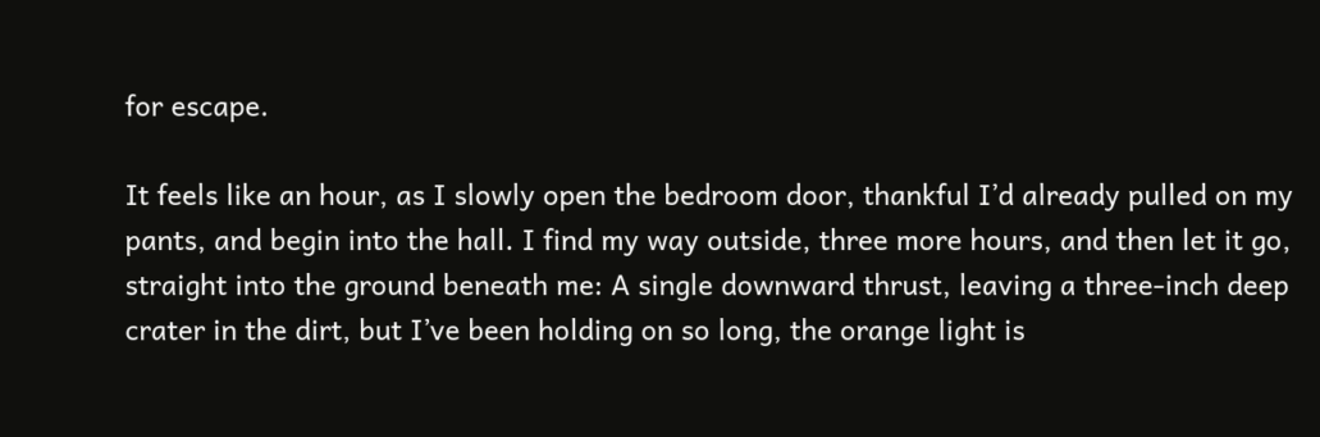for escape.

It feels like an hour, as I slowly open the bedroom door, thankful I’d already pulled on my pants, and begin into the hall. I find my way outside, three more hours, and then let it go, straight into the ground beneath me: A single downward thrust, leaving a three-inch deep crater in the dirt, but I’ve been holding on so long, the orange light is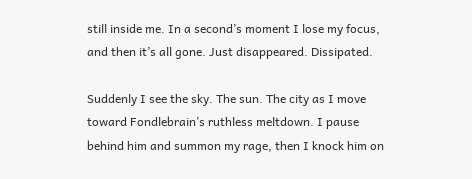still inside me. In a second’s moment I lose my focus, and then it’s all gone. Just disappeared. Dissipated.

Suddenly I see the sky. The sun. The city as I move toward Fondlebrain’s ruthless meltdown. I pause behind him and summon my rage, then I knock him on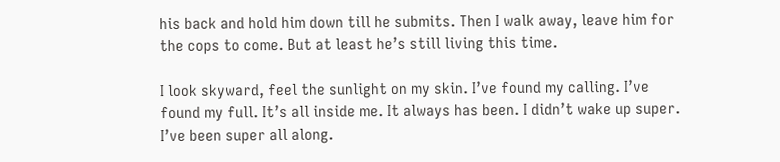his back and hold him down till he submits. Then I walk away, leave him for the cops to come. But at least he’s still living this time.

I look skyward, feel the sunlight on my skin. I’ve found my calling. I’ve found my full. It’s all inside me. It always has been. I didn’t wake up super. I’ve been super all along.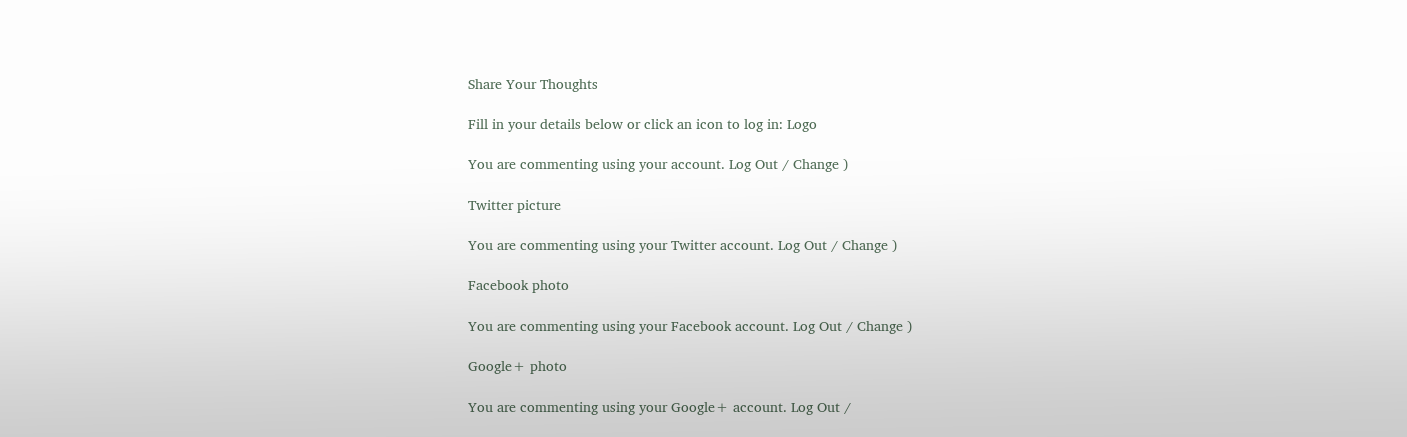Share Your Thoughts

Fill in your details below or click an icon to log in: Logo

You are commenting using your account. Log Out / Change )

Twitter picture

You are commenting using your Twitter account. Log Out / Change )

Facebook photo

You are commenting using your Facebook account. Log Out / Change )

Google+ photo

You are commenting using your Google+ account. Log Out /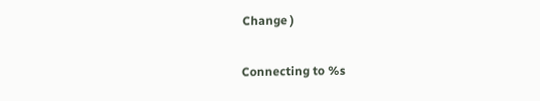Change )

Connecting to %s